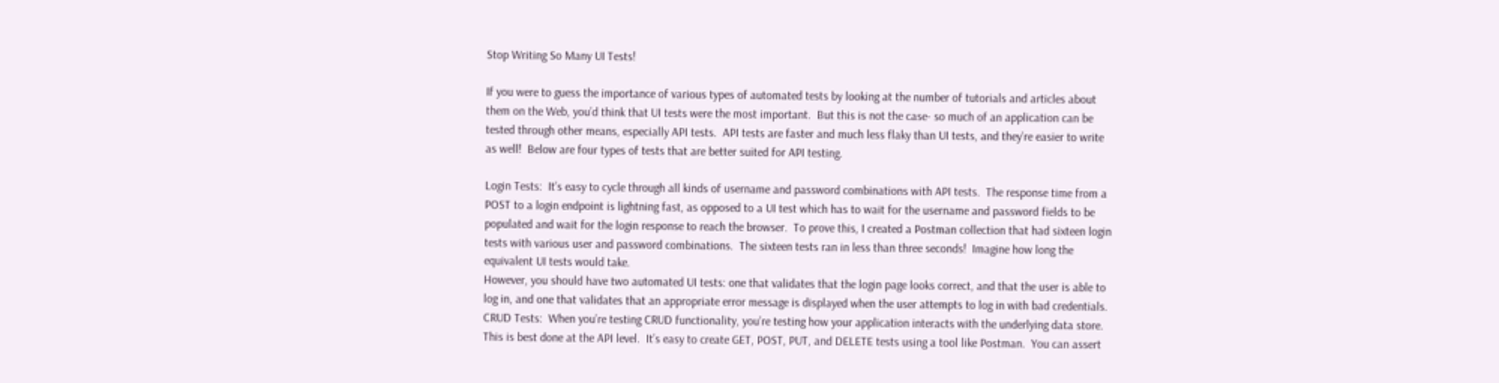Stop Writing So Many UI Tests!

If you were to guess the importance of various types of automated tests by looking at the number of tutorials and articles about them on the Web, you’d think that UI tests were the most important.  But this is not the case- so much of an application can be tested through other means, especially API tests.  API tests are faster and much less flaky than UI tests, and they’re easier to write as well!  Below are four types of tests that are better suited for API testing.

Login Tests:  It’s easy to cycle through all kinds of username and password combinations with API tests.  The response time from a POST to a login endpoint is lightning fast, as opposed to a UI test which has to wait for the username and password fields to be populated and wait for the login response to reach the browser.  To prove this, I created a Postman collection that had sixteen login tests with various user and password combinations.  The sixteen tests ran in less than three seconds!  Imagine how long the equivalent UI tests would take.
However, you should have two automated UI tests: one that validates that the login page looks correct, and that the user is able to log in, and one that validates that an appropriate error message is displayed when the user attempts to log in with bad credentials.
CRUD Tests:  When you’re testing CRUD functionality, you’re testing how your application interacts with the underlying data store.  This is best done at the API level.  It’s easy to create GET, POST, PUT, and DELETE tests using a tool like Postman.  You can assert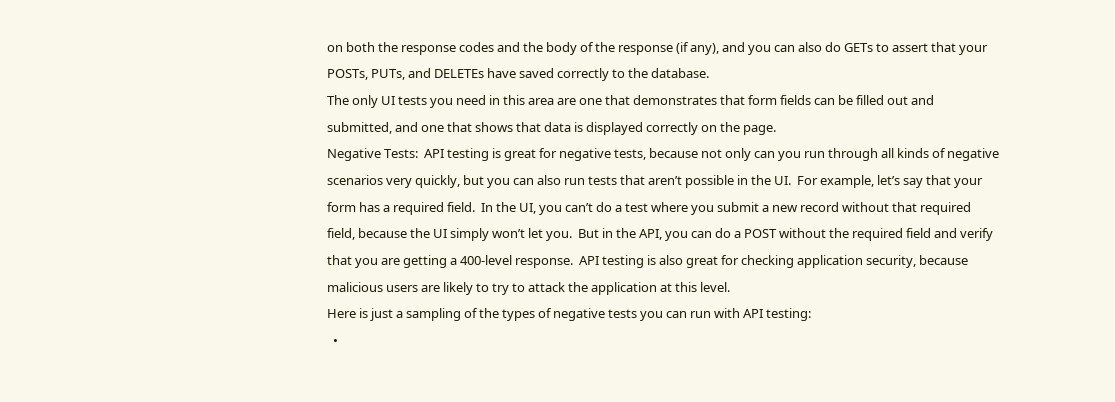on both the response codes and the body of the response (if any), and you can also do GETs to assert that your POSTs, PUTs, and DELETEs have saved correctly to the database.
The only UI tests you need in this area are one that demonstrates that form fields can be filled out and submitted, and one that shows that data is displayed correctly on the page.
Negative Tests:  API testing is great for negative tests, because not only can you run through all kinds of negative scenarios very quickly, but you can also run tests that aren’t possible in the UI.  For example, let’s say that your form has a required field.  In the UI, you can’t do a test where you submit a new record without that required field, because the UI simply won’t let you.  But in the API, you can do a POST without the required field and verify that you are getting a 400-level response.  API testing is also great for checking application security, because malicious users are likely to try to attack the application at this level.
Here is just a sampling of the types of negative tests you can run with API testing:
  •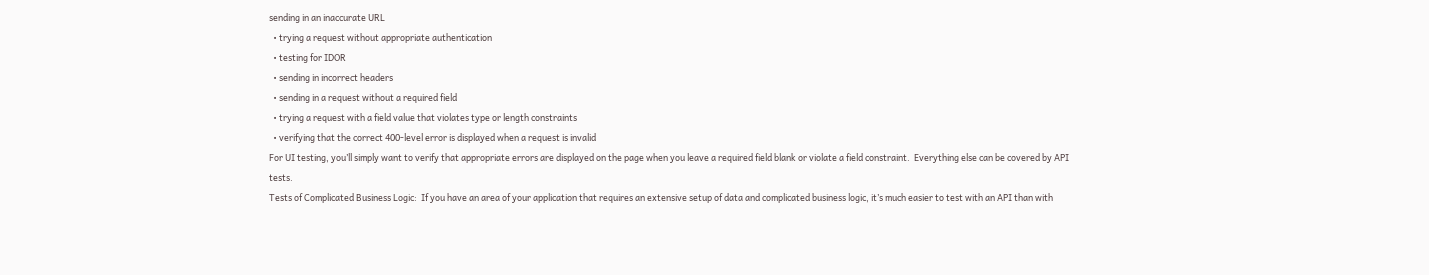sending in an inaccurate URL
  • trying a request without appropriate authentication
  • testing for IDOR
  • sending in incorrect headers
  • sending in a request without a required field
  • trying a request with a field value that violates type or length constraints
  • verifying that the correct 400-level error is displayed when a request is invalid
For UI testing, you’ll simply want to verify that appropriate errors are displayed on the page when you leave a required field blank or violate a field constraint.  Everything else can be covered by API tests.
Tests of Complicated Business Logic:  If you have an area of your application that requires an extensive setup of data and complicated business logic, it’s much easier to test with an API than with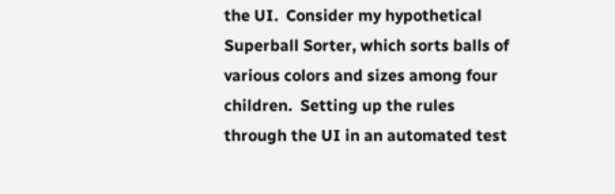the UI.  Consider my hypothetical Superball Sorter, which sorts balls of various colors and sizes among four children.  Setting up the rules through the UI in an automated test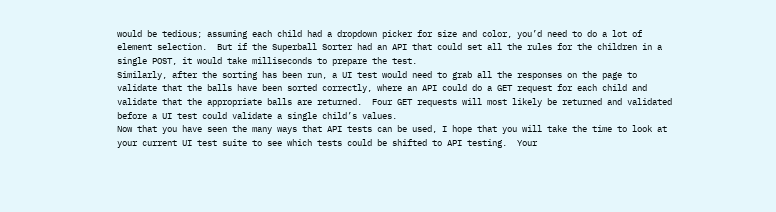would be tedious; assuming each child had a dropdown picker for size and color, you’d need to do a lot of element selection.  But if the Superball Sorter had an API that could set all the rules for the children in a single POST, it would take milliseconds to prepare the test.
Similarly, after the sorting has been run, a UI test would need to grab all the responses on the page to validate that the balls have been sorted correctly, where an API could do a GET request for each child and validate that the appropriate balls are returned.  Four GET requests will most likely be returned and validated before a UI test could validate a single child’s values.
Now that you have seen the many ways that API tests can be used, I hope that you will take the time to look at your current UI test suite to see which tests could be shifted to API testing.  Your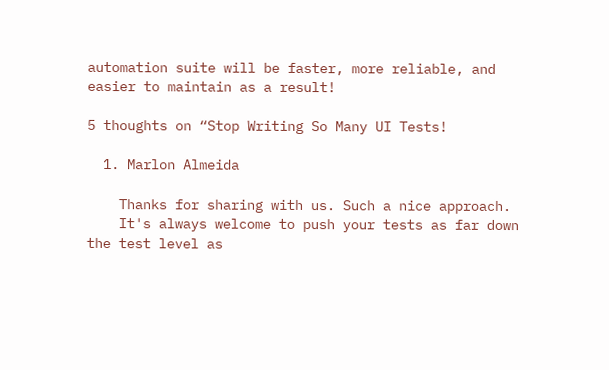automation suite will be faster, more reliable, and easier to maintain as a result!

5 thoughts on “Stop Writing So Many UI Tests!

  1. Marlon Almeida

    Thanks for sharing with us. Such a nice approach.
    It's always welcome to push your tests as far down the test level as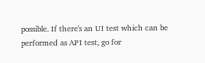possible. If there's an UI test which can be performed as API test, go for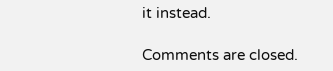it instead.

Comments are closed.